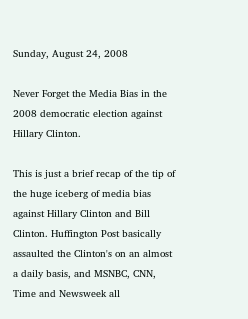Sunday, August 24, 2008

Never Forget the Media Bias in the 2008 democratic election against Hillary Clinton.

This is just a brief recap of the tip of the huge iceberg of media bias against Hillary Clinton and Bill Clinton. Huffington Post basically assaulted the Clinton's on an almost a daily basis, and MSNBC, CNN, Time and Newsweek all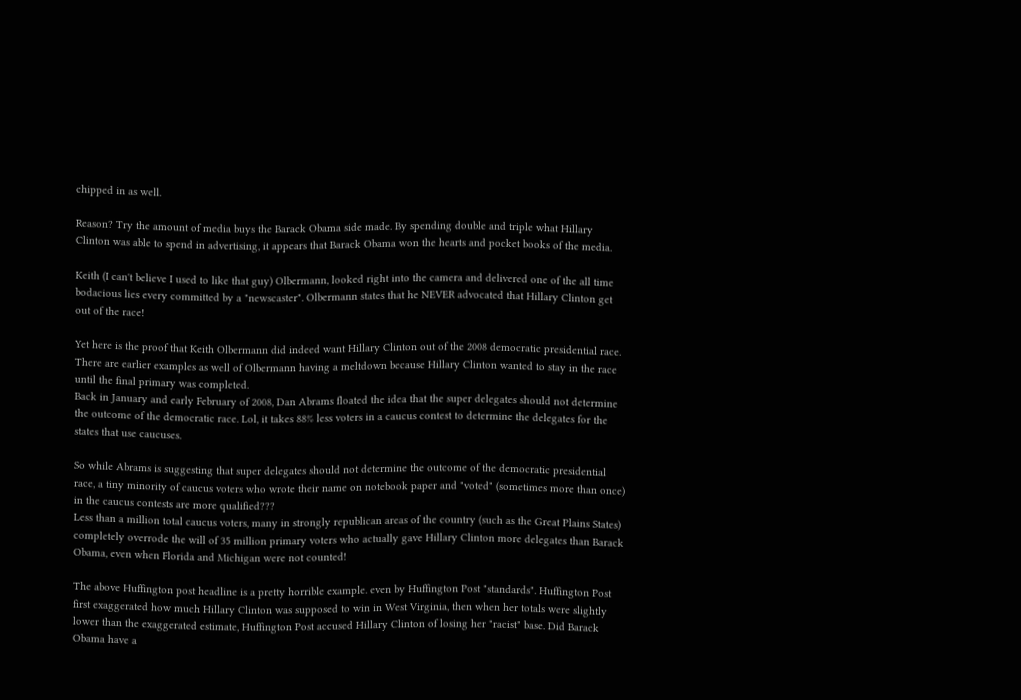chipped in as well.

Reason? Try the amount of media buys the Barack Obama side made. By spending double and triple what Hillary Clinton was able to spend in advertising, it appears that Barack Obama won the hearts and pocket books of the media.

Keith (I can't believe I used to like that guy) Olbermann, looked right into the camera and delivered one of the all time bodacious lies every committed by a "newscaster". Olbermann states that he NEVER advocated that Hillary Clinton get out of the race!

Yet here is the proof that Keith Olbermann did indeed want Hillary Clinton out of the 2008 democratic presidential race. There are earlier examples as well of Olbermann having a meltdown because Hillary Clinton wanted to stay in the race until the final primary was completed.
Back in January and early February of 2008, Dan Abrams floated the idea that the super delegates should not determine the outcome of the democratic race. Lol, it takes 88% less voters in a caucus contest to determine the delegates for the states that use caucuses.

So while Abrams is suggesting that super delegates should not determine the outcome of the democratic presidential race, a tiny minority of caucus voters who wrote their name on notebook paper and "voted" (sometimes more than once) in the caucus contests are more qualified???
Less than a million total caucus voters, many in strongly republican areas of the country (such as the Great Plains States) completely overrode the will of 35 million primary voters who actually gave Hillary Clinton more delegates than Barack Obama, even when Florida and Michigan were not counted!

The above Huffington post headline is a pretty horrible example. even by Huffington Post "standards". Huffington Post first exaggerated how much Hillary Clinton was supposed to win in West Virginia, then when her totals were slightly lower than the exaggerated estimate, Huffington Post accused Hillary Clinton of losing her "racist" base. Did Barack Obama have a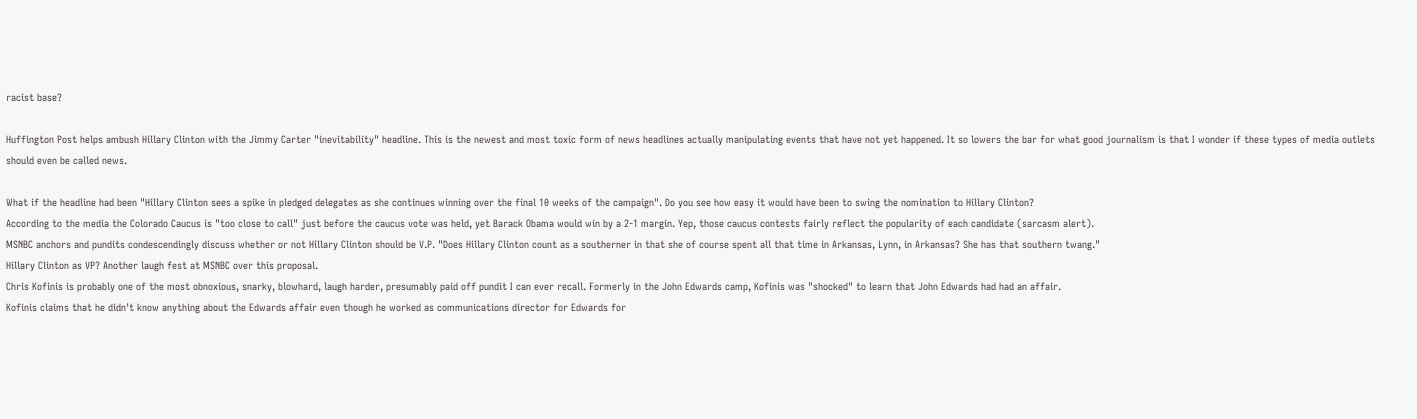racist base?

Huffington Post helps ambush Hillary Clinton with the Jimmy Carter "inevitability" headline. This is the newest and most toxic form of news headlines actually manipulating events that have not yet happened. It so lowers the bar for what good journalism is that I wonder if these types of media outlets should even be called news.

What if the headline had been "Hillary Clinton sees a spike in pledged delegates as she continues winning over the final 10 weeks of the campaign". Do you see how easy it would have been to swing the nomination to Hillary Clinton?
According to the media the Colorado Caucus is "too close to call" just before the caucus vote was held, yet Barack Obama would win by a 2-1 margin. Yep, those caucus contests fairly reflect the popularity of each candidate (sarcasm alert).
MSNBC anchors and pundits condescendingly discuss whether or not Hillary Clinton should be V.P. "Does Hillary Clinton count as a southerner in that she of course spent all that time in Arkansas, Lynn, in Arkansas? She has that southern twang."
Hillary Clinton as VP? Another laugh fest at MSNBC over this proposal.
Chris Kofinis is probably one of the most obnoxious, snarky, blowhard, laugh harder, presumably paid off pundit I can ever recall. Formerly in the John Edwards camp, Kofinis was "shocked" to learn that John Edwards had had an affair.
Kofinis claims that he didn't know anything about the Edwards affair even though he worked as communications director for Edwards for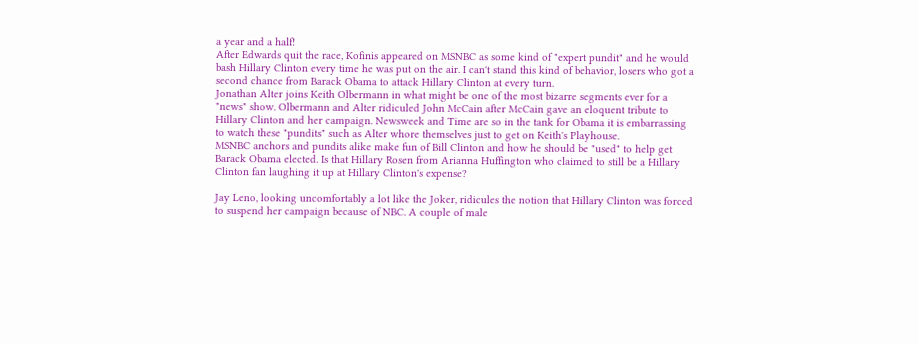a year and a half!
After Edwards quit the race, Kofinis appeared on MSNBC as some kind of "expert pundit" and he would bash Hillary Clinton every time he was put on the air. I can't stand this kind of behavior, losers who got a second chance from Barack Obama to attack Hillary Clinton at every turn.
Jonathan Alter joins Keith Olbermann in what might be one of the most bizarre segments ever for a "news" show. Olbermann and Alter ridiculed John McCain after McCain gave an eloquent tribute to Hillary Clinton and her campaign. Newsweek and Time are so in the tank for Obama it is embarrassing to watch these "pundits" such as Alter whore themselves just to get on Keith's Playhouse.
MSNBC anchors and pundits alike make fun of Bill Clinton and how he should be "used" to help get Barack Obama elected. Is that Hillary Rosen from Arianna Huffington who claimed to still be a Hillary Clinton fan laughing it up at Hillary Clinton's expense?

Jay Leno, looking uncomfortably a lot like the Joker, ridicules the notion that Hillary Clinton was forced to suspend her campaign because of NBC. A couple of male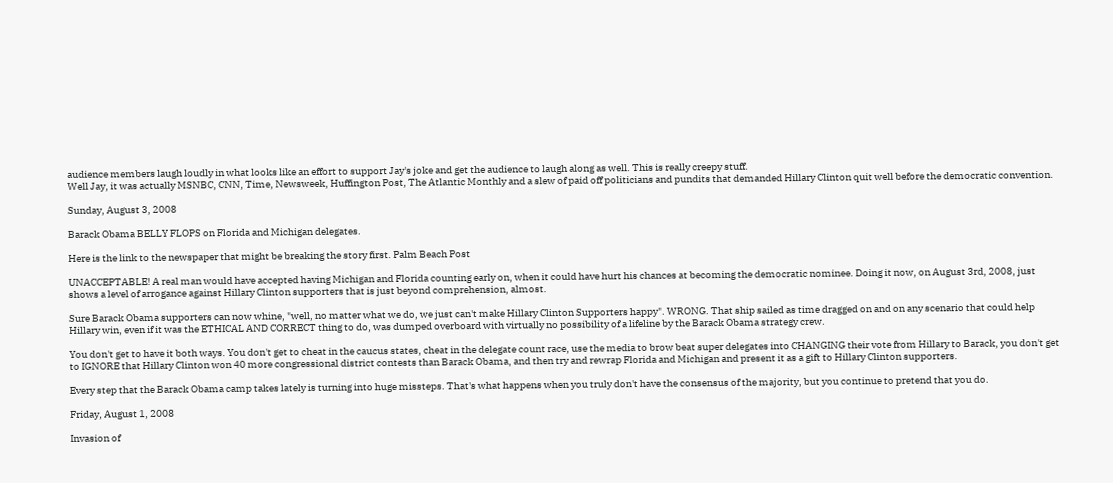audience members laugh loudly in what looks like an effort to support Jay's joke and get the audience to laugh along as well. This is really creepy stuff.
Well Jay, it was actually MSNBC, CNN, Time, Newsweek, Huffington Post, The Atlantic Monthly and a slew of paid off politicians and pundits that demanded Hillary Clinton quit well before the democratic convention.

Sunday, August 3, 2008

Barack Obama BELLY FLOPS on Florida and Michigan delegates.

Here is the link to the newspaper that might be breaking the story first. Palm Beach Post

UNACCEPTABLE! A real man would have accepted having Michigan and Florida counting early on, when it could have hurt his chances at becoming the democratic nominee. Doing it now, on August 3rd, 2008, just shows a level of arrogance against Hillary Clinton supporters that is just beyond comprehension, almost.

Sure Barack Obama supporters can now whine, "well, no matter what we do, we just can't make Hillary Clinton Supporters happy". WRONG. That ship sailed as time dragged on and on any scenario that could help Hillary win, even if it was the ETHICAL AND CORRECT thing to do, was dumped overboard with virtually no possibility of a lifeline by the Barack Obama strategy crew.

You don't get to have it both ways. You don't get to cheat in the caucus states, cheat in the delegate count race, use the media to brow beat super delegates into CHANGING their vote from Hillary to Barack, you don't get to IGNORE that Hillary Clinton won 40 more congressional district contests than Barack Obama, and then try and rewrap Florida and Michigan and present it as a gift to Hillary Clinton supporters.

Every step that the Barack Obama camp takes lately is turning into huge missteps. That's what happens when you truly don't have the consensus of the majority, but you continue to pretend that you do.

Friday, August 1, 2008

Invasion of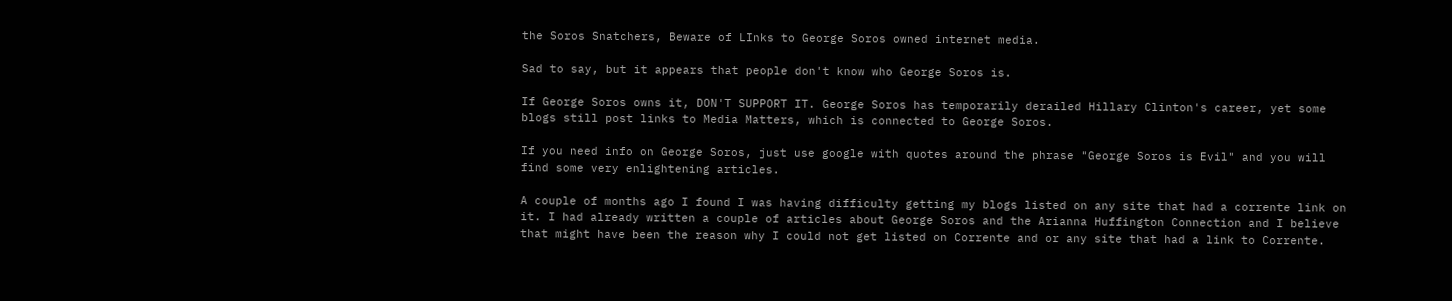the Soros Snatchers, Beware of LInks to George Soros owned internet media.

Sad to say, but it appears that people don't know who George Soros is.

If George Soros owns it, DON'T SUPPORT IT. George Soros has temporarily derailed Hillary Clinton's career, yet some blogs still post links to Media Matters, which is connected to George Soros.

If you need info on George Soros, just use google with quotes around the phrase "George Soros is Evil" and you will find some very enlightening articles.

A couple of months ago I found I was having difficulty getting my blogs listed on any site that had a corrente link on it. I had already written a couple of articles about George Soros and the Arianna Huffington Connection and I believe that might have been the reason why I could not get listed on Corrente and or any site that had a link to Corrente.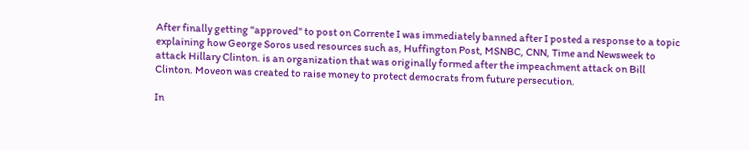After finally getting "approved" to post on Corrente I was immediately banned after I posted a response to a topic explaining how George Soros used resources such as, Huffington Post, MSNBC, CNN, Time and Newsweek to attack Hillary Clinton. is an organization that was originally formed after the impeachment attack on Bill Clinton. Moveon was created to raise money to protect democrats from future persecution.

In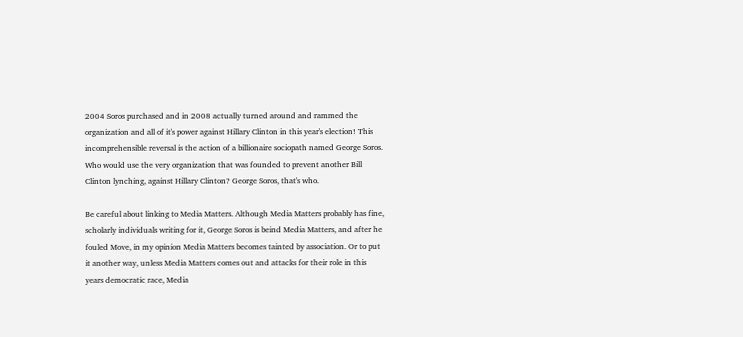2004 Soros purchased and in 2008 actually turned around and rammed the organization and all of it's power against Hillary Clinton in this year's election! This incomprehensible reversal is the action of a billionaire sociopath named George Soros. Who would use the very organization that was founded to prevent another Bill Clinton lynching, against Hillary Clinton? George Soros, that's who.

Be careful about linking to Media Matters. Although Media Matters probably has fine, scholarly individuals writing for it, George Soros is beind Media Matters, and after he fouled Move, in my opinion Media Matters becomes tainted by association. Or to put it another way, unless Media Matters comes out and attacks for their role in this years democratic race, Media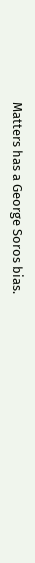Matters has a George Soros bias.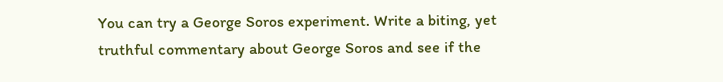You can try a George Soros experiment. Write a biting, yet truthful commentary about George Soros and see if the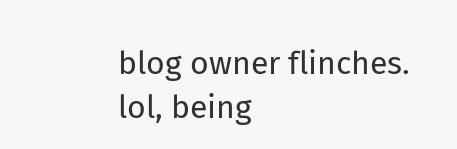blog owner flinches. lol, being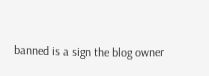banned is a sign the blog owner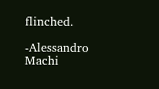flinched.

-Alessandro Machi